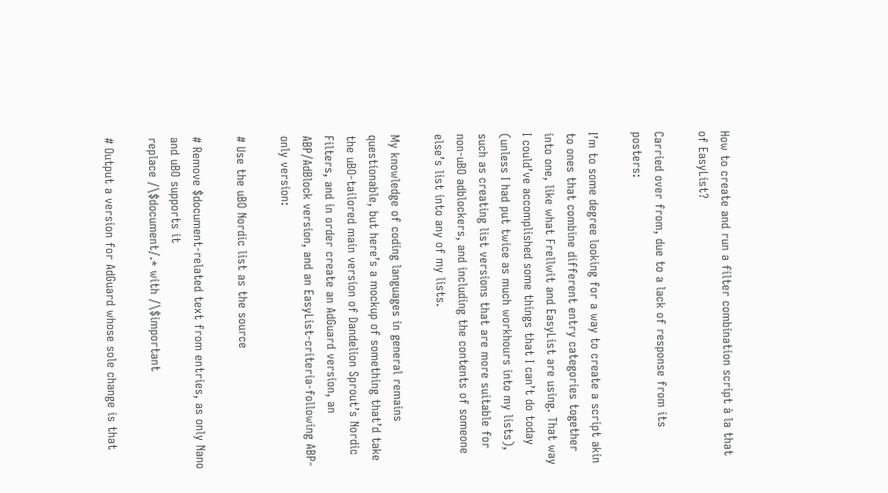How to create and run a filter combination script à la that of EasyList?

Carried over from, due to a lack of response from its posters:

I’m to some degree looking for a way to create a script akin to ones that combine different entry categories together into one, like what Frellwit and EasyList are using. That way I could’ve accomplished some things that I can’t do today (unless I had put twice as much workhours into my lists), such as creating list versions that are more suitable for non-uBO adblockers, and including the contents of someone else’s list into any of my lists.

My knowledge of coding languages in general remains questionable, but here’s a mockup of something that’d take the uBO-tailored main version of Dandelion Sprout’s Nordic Filters, and in order create an AdGuard version, an ABP/AdBlock version, and an EasyList-criteria-following ABP-only version:

# Use the uBO Nordic list as the source

# Remove $document-related text from entries, as only Nano and uBO supports it
replace /\$document/.* with /\$important

# Output a version for AdGuard whose sole change is that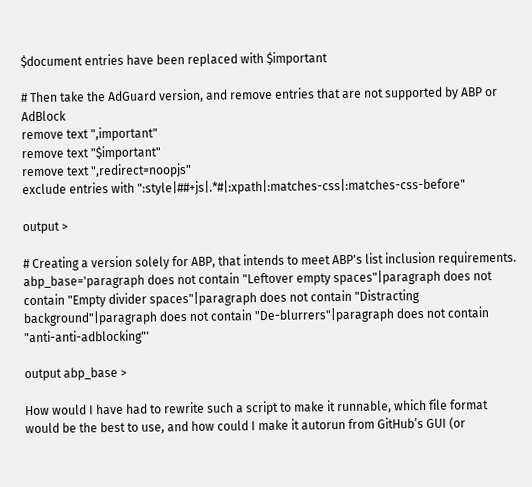$document entries have been replaced with $important

# Then take the AdGuard version, and remove entries that are not supported by ABP or AdBlock
remove text ",important"
remove text "$important"
remove text ",redirect=noopjs"
exclude entries with ":style|##+js|.*#|:xpath|:matches-css|:matches-css-before"

output >

# Creating a version solely for ABP, that intends to meet ABP's list inclusion requirements.
abp_base='paragraph does not contain "Leftover empty spaces"|paragraph does not contain "Empty divider spaces"|paragraph does not contain "Distracting background"|paragraph does not contain "De-blurrers"|paragraph does not contain "anti-anti-adblocking"'

output abp_base >

How would I have had to rewrite such a script to make it runnable, which file format would be the best to use, and how could I make it autorun from GitHub’s GUI (or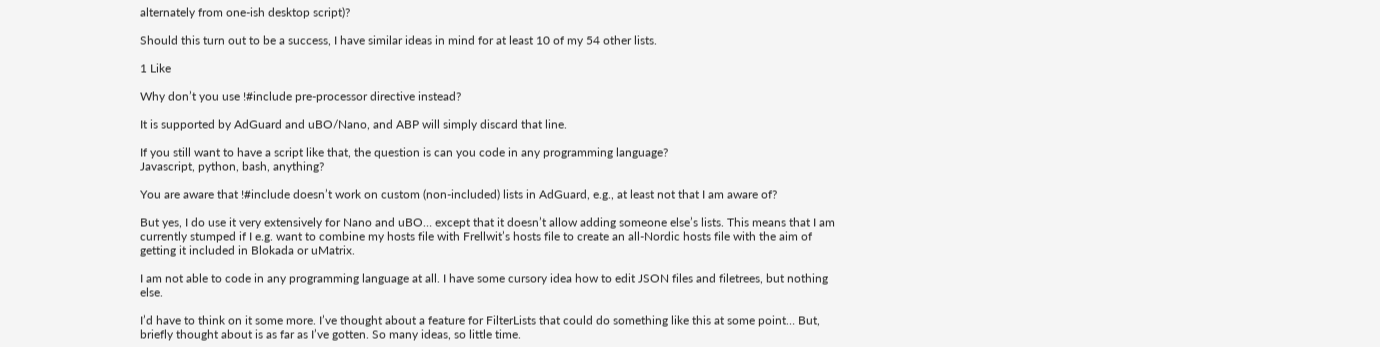alternately from one-ish desktop script)?

Should this turn out to be a success, I have similar ideas in mind for at least 10 of my 54 other lists.

1 Like

Why don’t you use !#include pre-processor directive instead?

It is supported by AdGuard and uBO/Nano, and ABP will simply discard that line.

If you still want to have a script like that, the question is can you code in any programming language?
Javascript, python, bash, anything?

You are aware that !#include doesn’t work on custom (non-included) lists in AdGuard, e.g., at least not that I am aware of?

But yes, I do use it very extensively for Nano and uBO… except that it doesn’t allow adding someone else’s lists. This means that I am currently stumped if I e.g. want to combine my hosts file with Frellwit’s hosts file to create an all-Nordic hosts file with the aim of getting it included in Blokada or uMatrix.

I am not able to code in any programming language at all. I have some cursory idea how to edit JSON files and filetrees, but nothing else.

I’d have to think on it some more. I’ve thought about a feature for FilterLists that could do something like this at some point… But, briefly thought about is as far as I’ve gotten. So many ideas, so little time.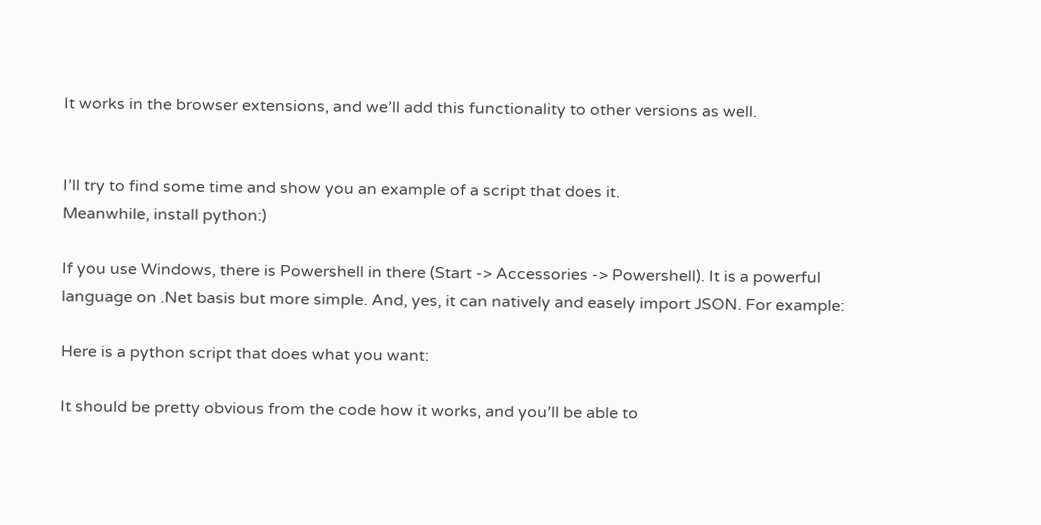It works in the browser extensions, and we’ll add this functionality to other versions as well.


I’ll try to find some time and show you an example of a script that does it.
Meanwhile, install python:)

If you use Windows, there is Powershell in there (Start -> Accessories -> Powershell). It is a powerful language on .Net basis but more simple. And, yes, it can natively and easely import JSON. For example:

Here is a python script that does what you want:

It should be pretty obvious from the code how it works, and you’ll be able to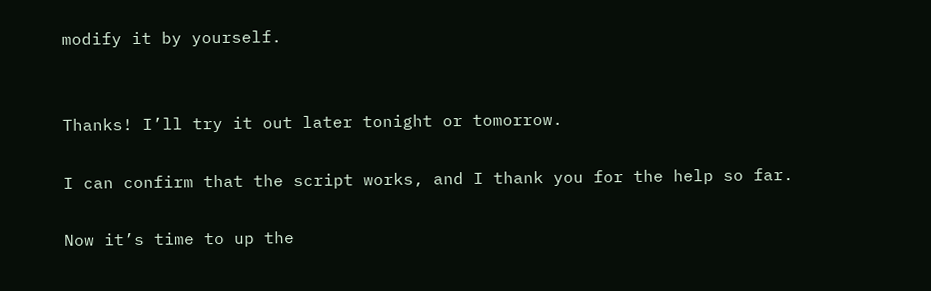modify it by yourself.


Thanks! I’ll try it out later tonight or tomorrow.

I can confirm that the script works, and I thank you for the help so far.

Now it’s time to up the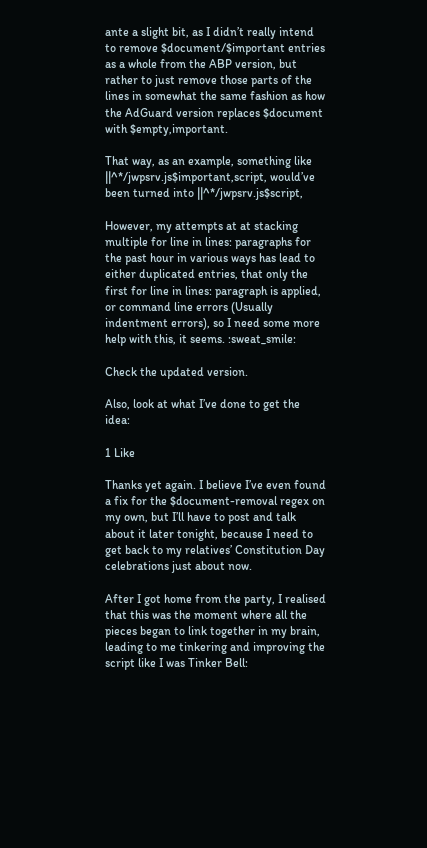ante a slight bit, as I didn’t really intend to remove $document/$important entries as a whole from the ABP version, but rather to just remove those parts of the lines in somewhat the same fashion as how the AdGuard version replaces $document with $empty,important.

That way, as an example, something like ||^*/jwpsrv.js$important,script, would’ve been turned into ||^*/jwpsrv.js$script,

However, my attempts at at stacking multiple for line in lines: paragraphs for the past hour in various ways has lead to either duplicated entries, that only the first for line in lines: paragraph is applied, or command line errors (Usually indentment errors), so I need some more help with this, it seems. :sweat_smile:

Check the updated version.

Also, look at what I’ve done to get the idea:

1 Like

Thanks yet again. I believe I’ve even found a fix for the $document-removal regex on my own, but I’ll have to post and talk about it later tonight, because I need to get back to my relatives’ Constitution Day celebrations just about now.

After I got home from the party, I realised that this was the moment where all the pieces began to link together in my brain, leading to me tinkering and improving the script like I was Tinker Bell: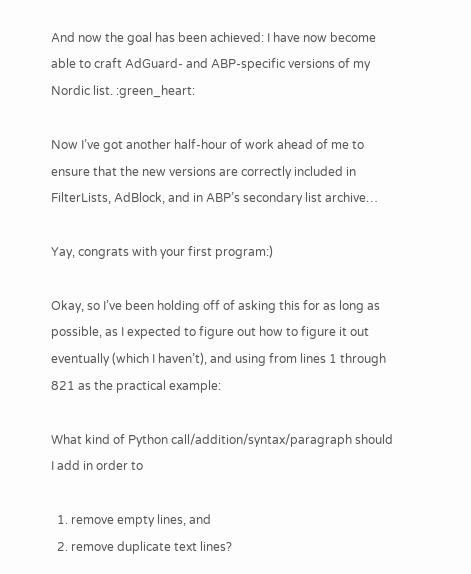And now the goal has been achieved: I have now become able to craft AdGuard- and ABP-specific versions of my Nordic list. :green_heart:

Now I’ve got another half-hour of work ahead of me to ensure that the new versions are correctly included in FilterLists, AdBlock, and in ABP’s secondary list archive…

Yay, congrats with your first program:)

Okay, so I’ve been holding off of asking this for as long as possible, as I expected to figure out how to figure it out eventually (which I haven’t), and using from lines 1 through 821 as the practical example:

What kind of Python call/addition/syntax/paragraph should I add in order to

  1. remove empty lines, and
  2. remove duplicate text lines?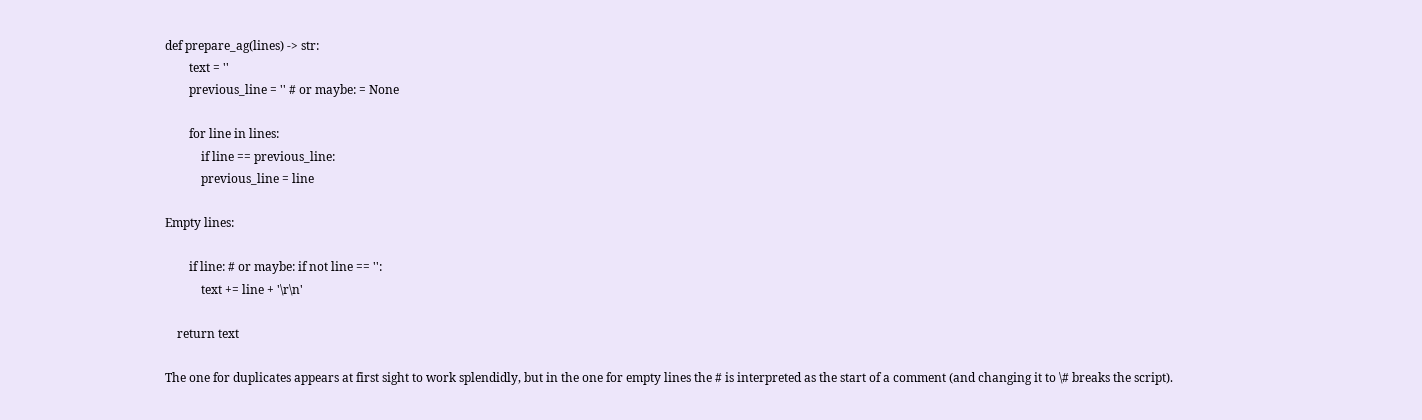def prepare_ag(lines) -> str:
        text = ''
        previous_line = '' # or maybe: = None

        for line in lines:
            if line == previous_line:
            previous_line = line

Empty lines:

        if line: # or maybe: if not line == '':
            text += line + '\r\n'

    return text

The one for duplicates appears at first sight to work splendidly, but in the one for empty lines the # is interpreted as the start of a comment (and changing it to \# breaks the script).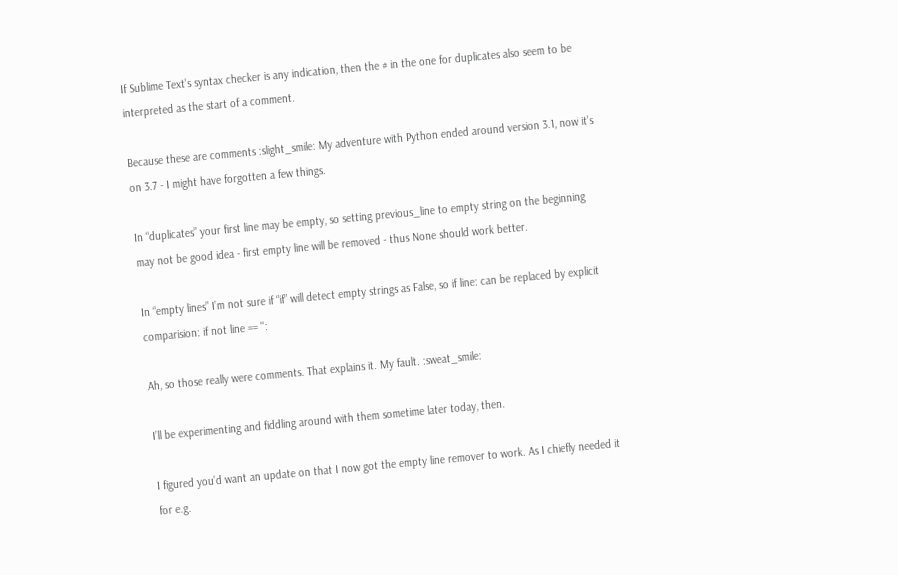If Sublime Text’s syntax checker is any indication, then the # in the one for duplicates also seem to be interpreted as the start of a comment.

Because these are comments :slight_smile: My adventure with Python ended around version 3.1, now it’s on 3.7 - I might have forgotten a few things.

In “duplicates” your first line may be empty, so setting previous_line to empty string on the beginning may not be good idea - first empty line will be removed - thus None should work better.

In “empty lines” I’m not sure if “if” will detect empty strings as False, so if line: can be replaced by explicit comparision: if not line == '':

Ah, so those really were comments. That explains it. My fault. :sweat_smile:

I’ll be experimenting and fiddling around with them sometime later today, then.

I figured you’d want an update on that I now got the empty line remover to work. As I chiefly needed it for e.g.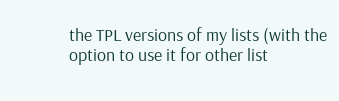the TPL versions of my lists (with the option to use it for other list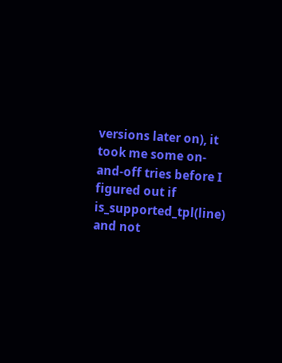versions later on), it took me some on-and-off tries before I figured out if is_supported_tpl(line) and not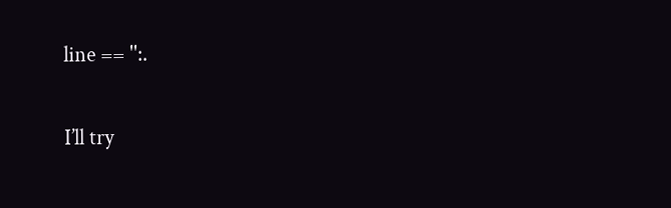line == '':.

I’ll try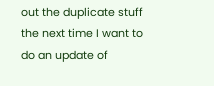out the duplicate stuff the next time I want to do an update of